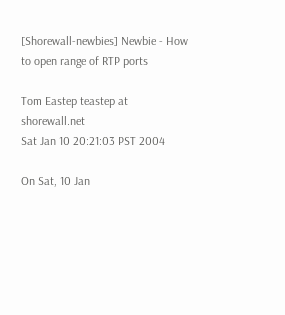[Shorewall-newbies] Newbie - How to open range of RTP ports

Tom Eastep teastep at shorewall.net
Sat Jan 10 20:21:03 PST 2004

On Sat, 10 Jan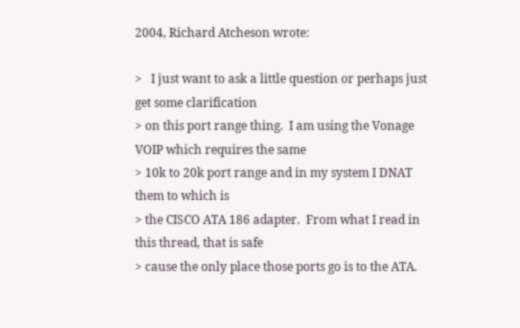2004, Richard Atcheson wrote:

>   I just want to ask a little question or perhaps just get some clarification
> on this port range thing.  I am using the Vonage VOIP which requires the same
> 10k to 20k port range and in my system I DNAT them to which is
> the CISCO ATA 186 adapter.  From what I read in this thread, that is safe
> cause the only place those ports go is to the ATA.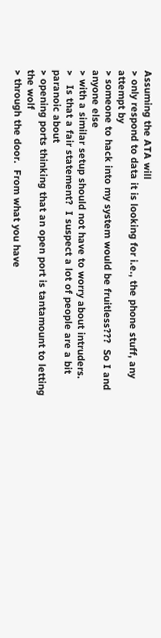Assuming the ATA will
> only respond to data it is looking for i.e., the phone stuff, any attempt by
> someone to hack into my system would be fruitless???  So I and anyone else
> with a similar setup should not have to worry about intruders.
>   Is that a fair statement?  I suspect a lot of people are a bit paranoic about
> opening ports thinking that an open port is tantamount to letting the wolf
> through the door.  From what you have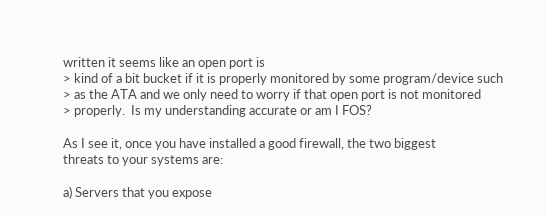written it seems like an open port is
> kind of a bit bucket if it is properly monitored by some program/device such
> as the ATA and we only need to worry if that open port is not monitored
> properly.  Is my understanding accurate or am I FOS?

As I see it, once you have installed a good firewall, the two biggest
threats to your systems are:

a) Servers that you expose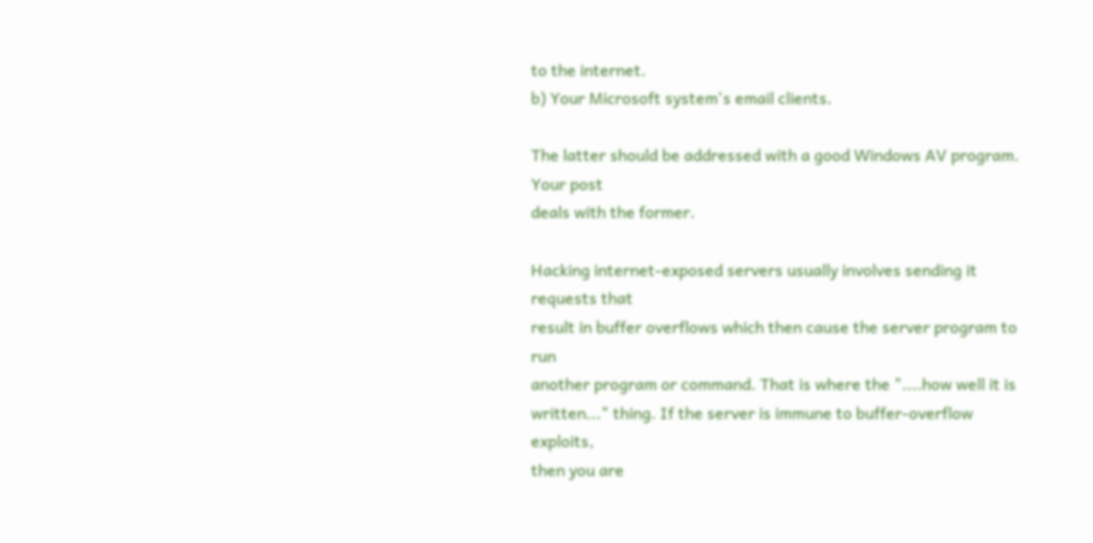to the internet.
b) Your Microsoft system's email clients.

The latter should be addressed with a good Windows AV program. Your post
deals with the former.

Hacking internet-exposed servers usually involves sending it requests that
result in buffer overflows which then cause the server program to run
another program or command. That is where the "....how well it is
written..." thing. If the server is immune to buffer-overflow exploits,
then you are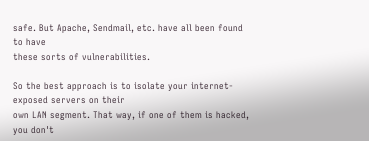safe. But Apache, Sendmail, etc. have all been found to have
these sorts of vulnerabilities.

So the best approach is to isolate your internet-exposed servers on their
own LAN segment. That way, if one of them is hacked, you don't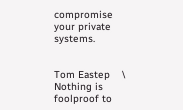compromise
your private systems.


Tom Eastep    \ Nothing is foolproof to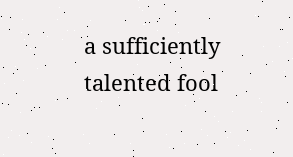a sufficiently talented fool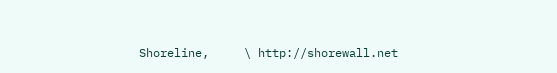Shoreline,     \ http://shorewall.net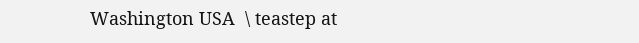Washington USA  \ teastep at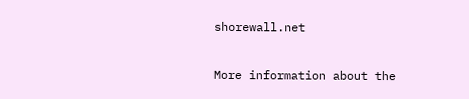shorewall.net

More information about the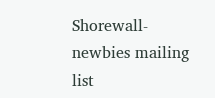Shorewall-newbies mailing list